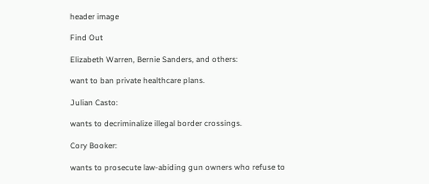header image

Find Out

Elizabeth Warren, Bernie Sanders, and others:

want to ban private healthcare plans.

Julian Casto:

wants to decriminalize illegal border crossings.

Cory Booker:

wants to prosecute law-abiding gun owners who refuse to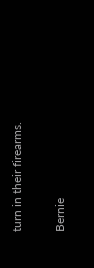turn in their firearms.

Bernie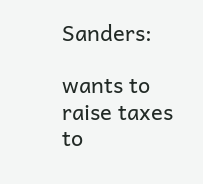Sanders:

wants to raise taxes to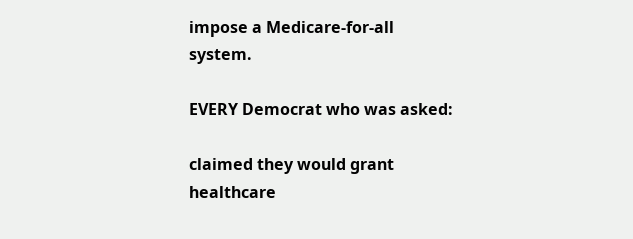impose a Medicare-for-all system.

EVERY Democrat who was asked:

claimed they would grant healthcare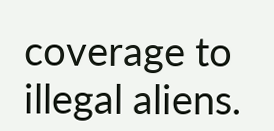coverage to illegal aliens.